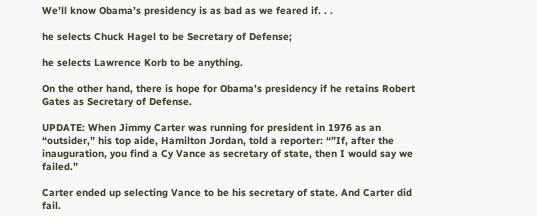We’ll know Obama’s presidency is as bad as we feared if. . .

he selects Chuck Hagel to be Secretary of Defense;

he selects Lawrence Korb to be anything.

On the other hand, there is hope for Obama’s presidency if he retains Robert Gates as Secretary of Defense.

UPDATE: When Jimmy Carter was running for president in 1976 as an “outsider,” his top aide, Hamilton Jordan, told a reporter: “”If, after the inauguration, you find a Cy Vance as secretary of state, then I would say we failed.”

Carter ended up selecting Vance to be his secretary of state. And Carter did fail.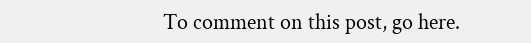To comment on this post, go here.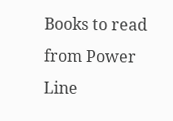Books to read from Power Line